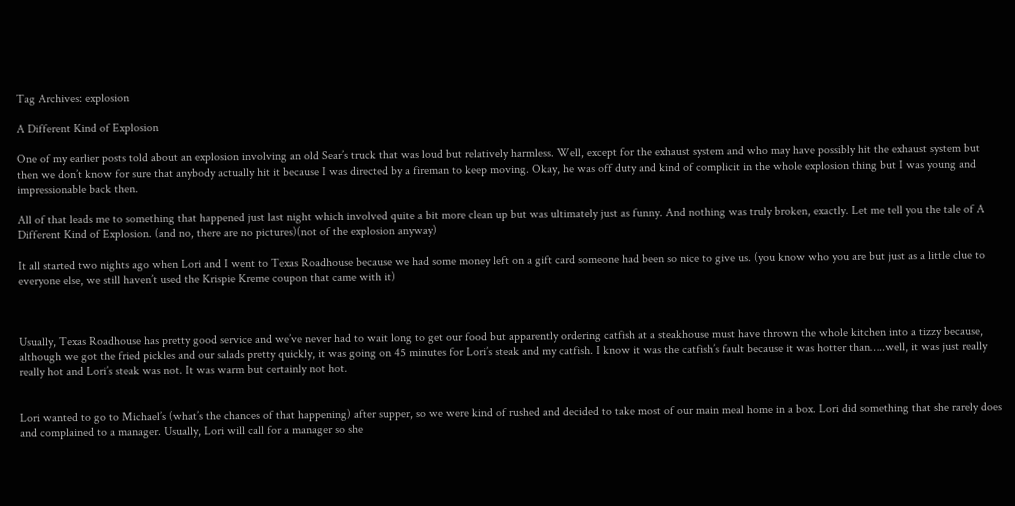Tag Archives: explosion

A Different Kind of Explosion

One of my earlier posts told about an explosion involving an old Sear’s truck that was loud but relatively harmless. Well, except for the exhaust system and who may have possibly hit the exhaust system but then we don’t know for sure that anybody actually hit it because I was directed by a fireman to keep moving. Okay, he was off duty and kind of complicit in the whole explosion thing but I was young and impressionable back then.

All of that leads me to something that happened just last night which involved quite a bit more clean up but was ultimately just as funny. And nothing was truly broken, exactly. Let me tell you the tale of A Different Kind of Explosion. (and no, there are no pictures)(not of the explosion anyway)

It all started two nights ago when Lori and I went to Texas Roadhouse because we had some money left on a gift card someone had been so nice to give us. (you know who you are but just as a little clue to everyone else, we still haven’t used the Krispie Kreme coupon that came with it)



Usually, Texas Roadhouse has pretty good service and we’ve never had to wait long to get our food but apparently ordering catfish at a steakhouse must have thrown the whole kitchen into a tizzy because, although we got the fried pickles and our salads pretty quickly, it was going on 45 minutes for Lori’s steak and my catfish. I know it was the catfish’s fault because it was hotter than…..well, it was just really really hot and Lori’s steak was not. It was warm but certainly not hot.


Lori wanted to go to Michael’s (what’s the chances of that happening) after supper, so we were kind of rushed and decided to take most of our main meal home in a box. Lori did something that she rarely does and complained to a manager. Usually, Lori will call for a manager so she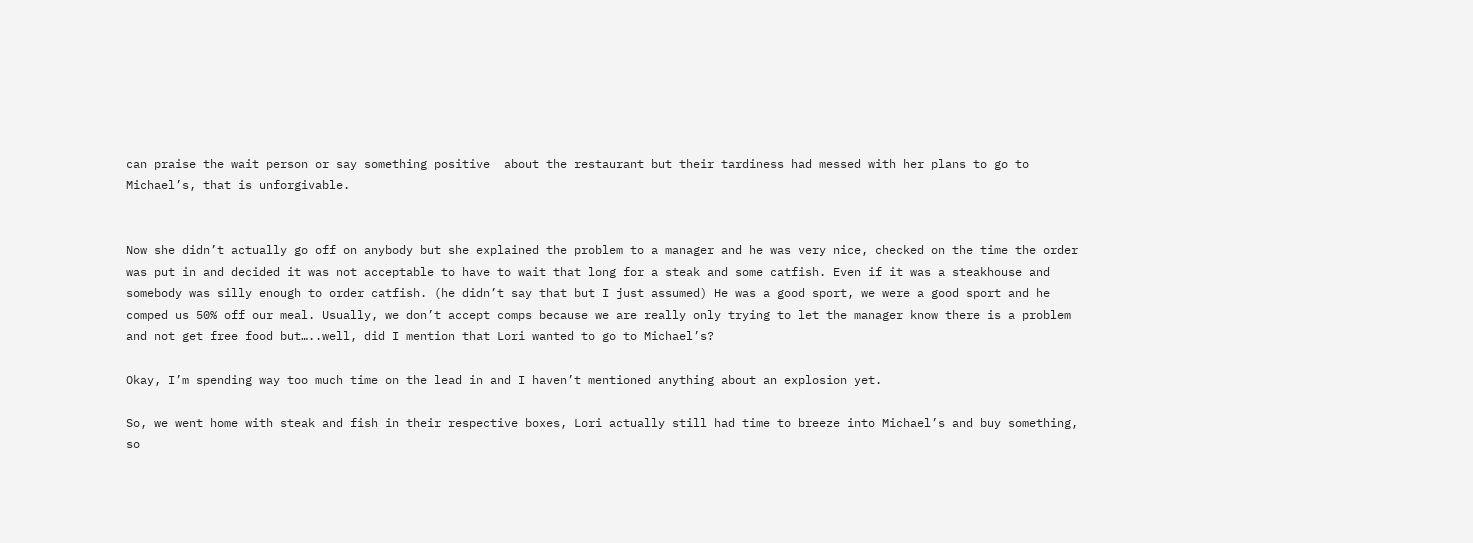can praise the wait person or say something positive  about the restaurant but their tardiness had messed with her plans to go to Michael’s, that is unforgivable.


Now she didn’t actually go off on anybody but she explained the problem to a manager and he was very nice, checked on the time the order was put in and decided it was not acceptable to have to wait that long for a steak and some catfish. Even if it was a steakhouse and somebody was silly enough to order catfish. (he didn’t say that but I just assumed) He was a good sport, we were a good sport and he comped us 50% off our meal. Usually, we don’t accept comps because we are really only trying to let the manager know there is a problem and not get free food but…..well, did I mention that Lori wanted to go to Michael’s?

Okay, I’m spending way too much time on the lead in and I haven’t mentioned anything about an explosion yet.

So, we went home with steak and fish in their respective boxes, Lori actually still had time to breeze into Michael’s and buy something, so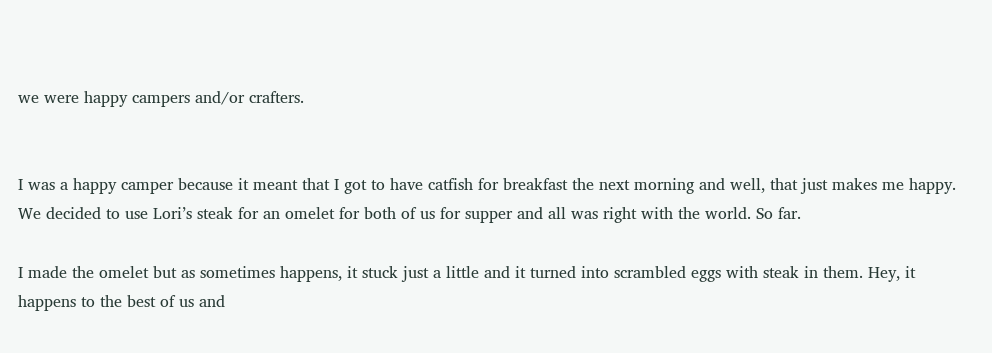we were happy campers and/or crafters.


I was a happy camper because it meant that I got to have catfish for breakfast the next morning and well, that just makes me happy. We decided to use Lori’s steak for an omelet for both of us for supper and all was right with the world. So far.

I made the omelet but as sometimes happens, it stuck just a little and it turned into scrambled eggs with steak in them. Hey, it happens to the best of us and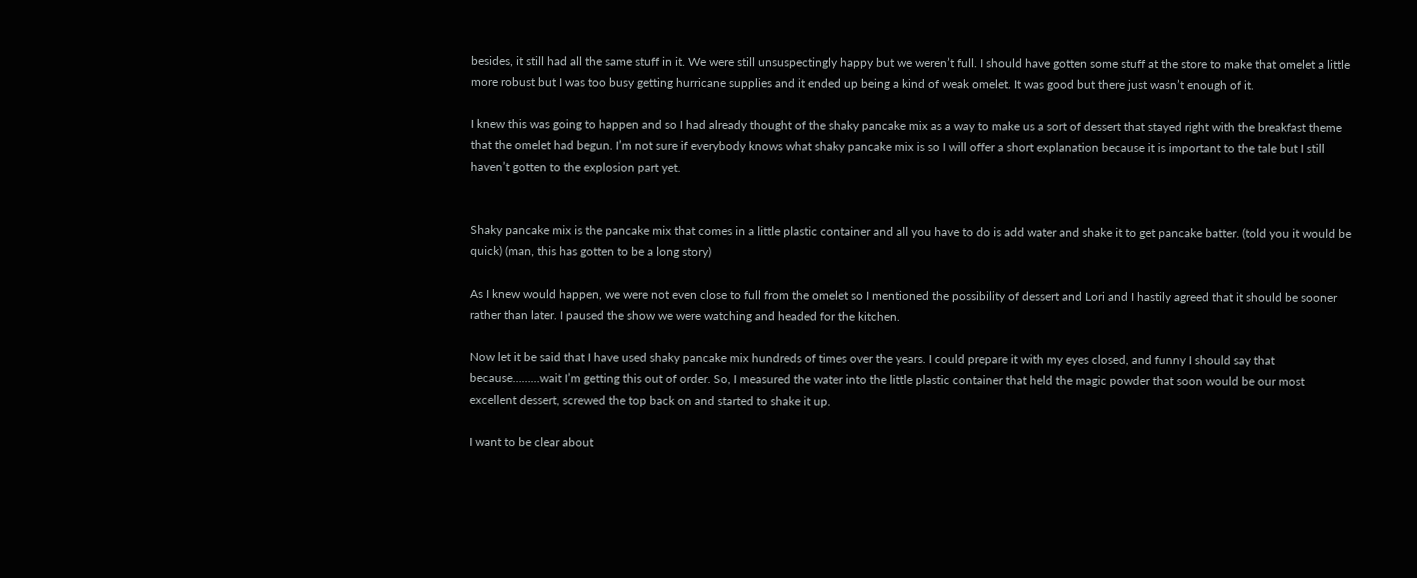besides, it still had all the same stuff in it. We were still unsuspectingly happy but we weren’t full. I should have gotten some stuff at the store to make that omelet a little more robust but I was too busy getting hurricane supplies and it ended up being a kind of weak omelet. It was good but there just wasn’t enough of it.

I knew this was going to happen and so I had already thought of the shaky pancake mix as a way to make us a sort of dessert that stayed right with the breakfast theme that the omelet had begun. I’m not sure if everybody knows what shaky pancake mix is so I will offer a short explanation because it is important to the tale but I still haven’t gotten to the explosion part yet.


Shaky pancake mix is the pancake mix that comes in a little plastic container and all you have to do is add water and shake it to get pancake batter. (told you it would be quick) (man, this has gotten to be a long story)

As I knew would happen, we were not even close to full from the omelet so I mentioned the possibility of dessert and Lori and I hastily agreed that it should be sooner rather than later. I paused the show we were watching and headed for the kitchen.

Now let it be said that I have used shaky pancake mix hundreds of times over the years. I could prepare it with my eyes closed, and funny I should say that because………wait I’m getting this out of order. So, I measured the water into the little plastic container that held the magic powder that soon would be our most excellent dessert, screwed the top back on and started to shake it up.

I want to be clear about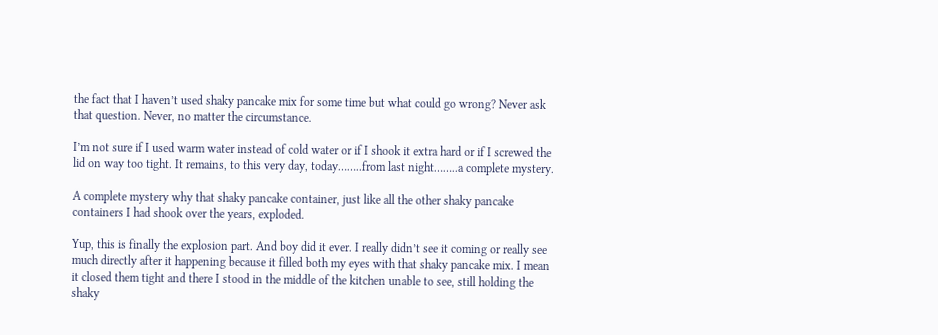the fact that I haven’t used shaky pancake mix for some time but what could go wrong? Never ask that question. Never, no matter the circumstance.

I’m not sure if I used warm water instead of cold water or if I shook it extra hard or if I screwed the lid on way too tight. It remains, to this very day, today……..from last night……..a complete mystery.

A complete mystery why that shaky pancake container, just like all the other shaky pancake containers I had shook over the years, exploded.

Yup, this is finally the explosion part. And boy did it ever. I really didn’t see it coming or really see much directly after it happening because it filled both my eyes with that shaky pancake mix. I mean it closed them tight and there I stood in the middle of the kitchen unable to see, still holding the shaky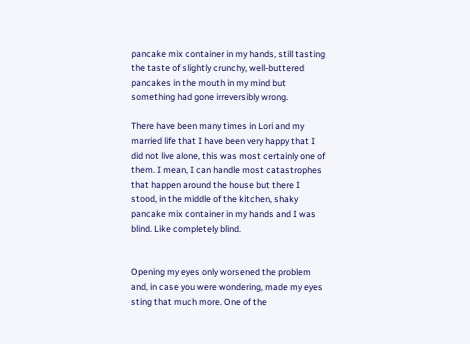pancake mix container in my hands, still tasting the taste of slightly crunchy, well-buttered pancakes in the mouth in my mind but something had gone irreversibly wrong.

There have been many times in Lori and my married life that I have been very happy that I did not live alone, this was most certainly one of them. I mean, I can handle most catastrophes that happen around the house but there I stood, in the middle of the kitchen, shaky pancake mix container in my hands and I was blind. Like completely blind.


Opening my eyes only worsened the problem and, in case you were wondering, made my eyes sting that much more. One of the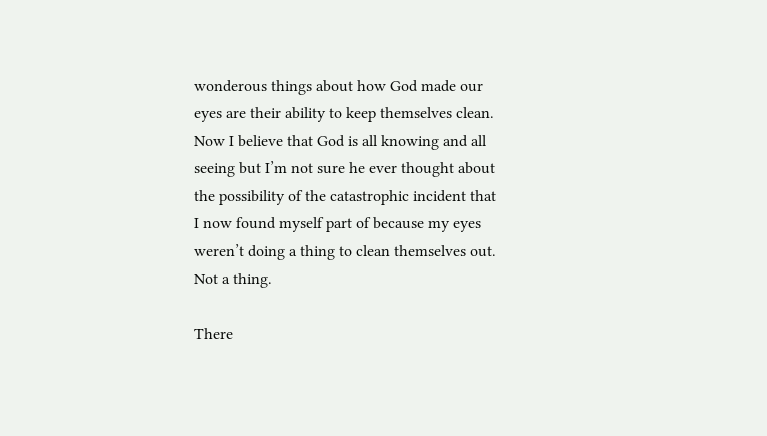wonderous things about how God made our eyes are their ability to keep themselves clean. Now I believe that God is all knowing and all seeing but I’m not sure he ever thought about the possibility of the catastrophic incident that I now found myself part of because my eyes weren’t doing a thing to clean themselves out. Not a thing.

There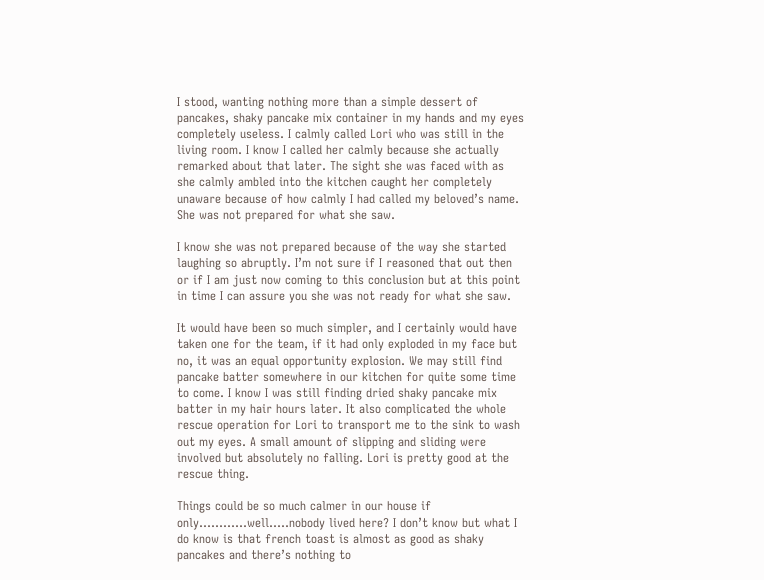I stood, wanting nothing more than a simple dessert of pancakes, shaky pancake mix container in my hands and my eyes completely useless. I calmly called Lori who was still in the living room. I know I called her calmly because she actually remarked about that later. The sight she was faced with as she calmly ambled into the kitchen caught her completely unaware because of how calmly I had called my beloved’s name. She was not prepared for what she saw.

I know she was not prepared because of the way she started laughing so abruptly. I’m not sure if I reasoned that out then or if I am just now coming to this conclusion but at this point in time I can assure you she was not ready for what she saw.

It would have been so much simpler, and I certainly would have taken one for the team, if it had only exploded in my face but no, it was an equal opportunity explosion. We may still find pancake batter somewhere in our kitchen for quite some time to come. I know I was still finding dried shaky pancake mix batter in my hair hours later. It also complicated the whole rescue operation for Lori to transport me to the sink to wash out my eyes. A small amount of slipping and sliding were involved but absolutely no falling. Lori is pretty good at the rescue thing.

Things could be so much calmer in our house if only…………well…..nobody lived here? I don’t know but what I do know is that french toast is almost as good as shaky pancakes and there’s nothing to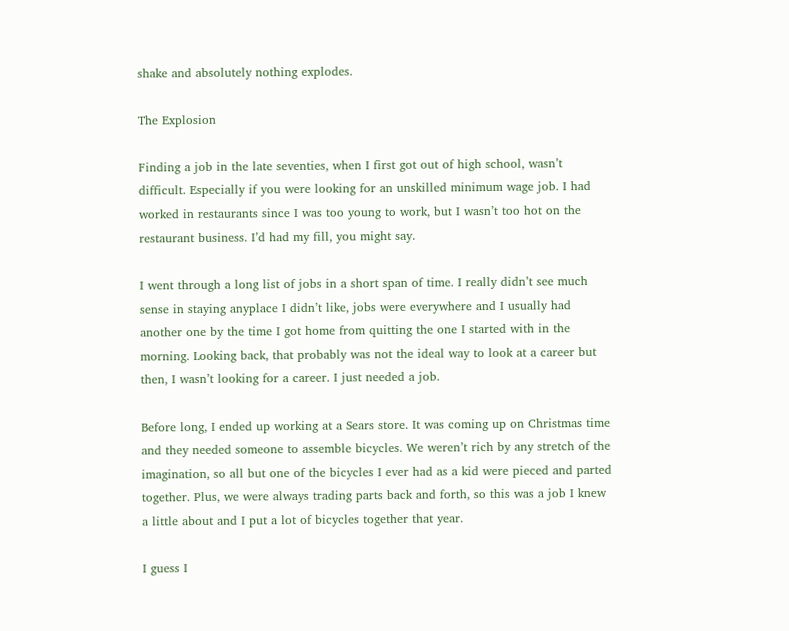shake and absolutely nothing explodes.

The Explosion

Finding a job in the late seventies, when I first got out of high school, wasn’t difficult. Especially if you were looking for an unskilled minimum wage job. I had worked in restaurants since I was too young to work, but I wasn’t too hot on the restaurant business. I’d had my fill, you might say.

I went through a long list of jobs in a short span of time. I really didn’t see much sense in staying anyplace I didn’t like, jobs were everywhere and I usually had another one by the time I got home from quitting the one I started with in the morning. Looking back, that probably was not the ideal way to look at a career but then, I wasn’t looking for a career. I just needed a job.

Before long, I ended up working at a Sears store. It was coming up on Christmas time and they needed someone to assemble bicycles. We weren’t rich by any stretch of the imagination, so all but one of the bicycles I ever had as a kid were pieced and parted together. Plus, we were always trading parts back and forth, so this was a job I knew a little about and I put a lot of bicycles together that year.

I guess I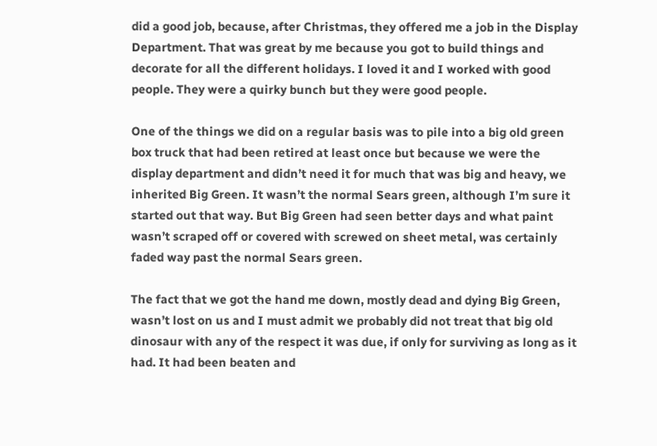did a good job, because, after Christmas, they offered me a job in the Display Department. That was great by me because you got to build things and decorate for all the different holidays. I loved it and I worked with good people. They were a quirky bunch but they were good people.

One of the things we did on a regular basis was to pile into a big old green box truck that had been retired at least once but because we were the display department and didn’t need it for much that was big and heavy, we inherited Big Green. It wasn’t the normal Sears green, although I’m sure it started out that way. But Big Green had seen better days and what paint wasn’t scraped off or covered with screwed on sheet metal, was certainly faded way past the normal Sears green.

The fact that we got the hand me down, mostly dead and dying Big Green, wasn’t lost on us and I must admit we probably did not treat that big old dinosaur with any of the respect it was due, if only for surviving as long as it had. It had been beaten and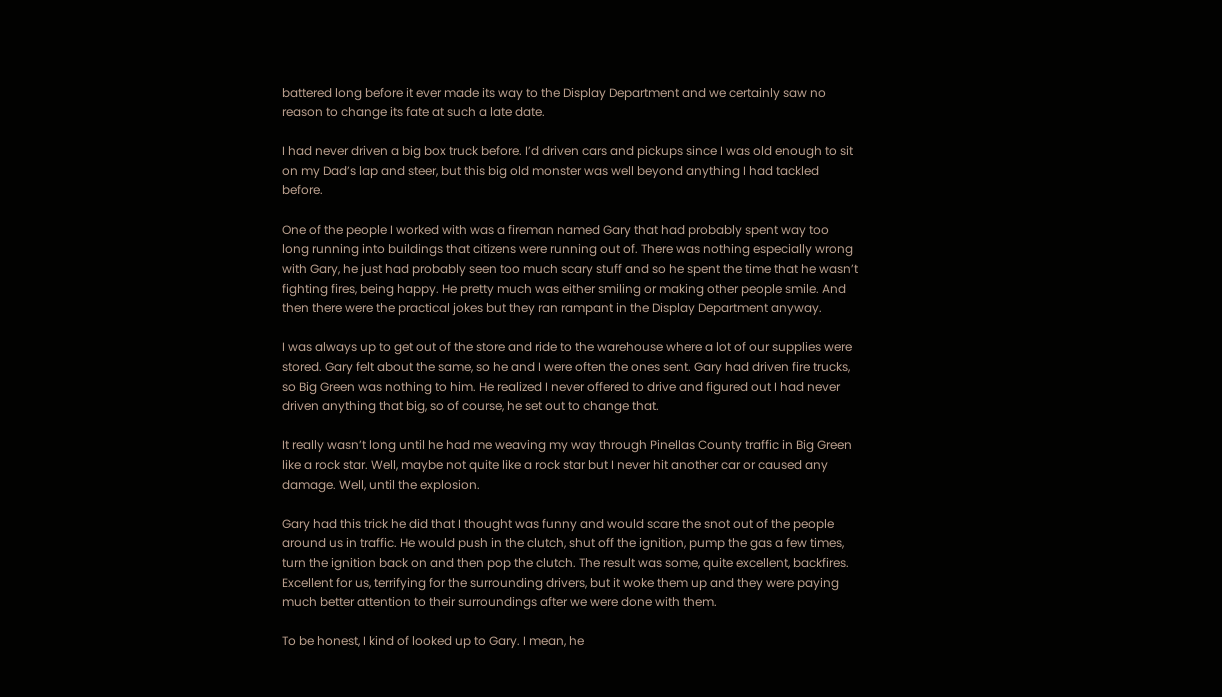battered long before it ever made its way to the Display Department and we certainly saw no reason to change its fate at such a late date.

I had never driven a big box truck before. I’d driven cars and pickups since I was old enough to sit on my Dad’s lap and steer, but this big old monster was well beyond anything I had tackled before.

One of the people I worked with was a fireman named Gary that had probably spent way too long running into buildings that citizens were running out of. There was nothing especially wrong with Gary, he just had probably seen too much scary stuff and so he spent the time that he wasn’t fighting fires, being happy. He pretty much was either smiling or making other people smile. And then there were the practical jokes but they ran rampant in the Display Department anyway.

I was always up to get out of the store and ride to the warehouse where a lot of our supplies were stored. Gary felt about the same, so he and I were often the ones sent. Gary had driven fire trucks, so Big Green was nothing to him. He realized I never offered to drive and figured out I had never driven anything that big, so of course, he set out to change that.

It really wasn’t long until he had me weaving my way through Pinellas County traffic in Big Green like a rock star. Well, maybe not quite like a rock star but I never hit another car or caused any damage. Well, until the explosion.

Gary had this trick he did that I thought was funny and would scare the snot out of the people around us in traffic. He would push in the clutch, shut off the ignition, pump the gas a few times, turn the ignition back on and then pop the clutch. The result was some, quite excellent, backfires. Excellent for us, terrifying for the surrounding drivers, but it woke them up and they were paying much better attention to their surroundings after we were done with them.

To be honest, I kind of looked up to Gary. I mean, he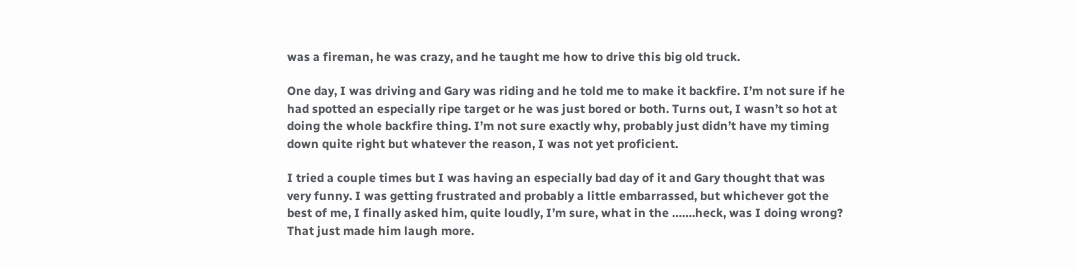was a fireman, he was crazy, and he taught me how to drive this big old truck.

One day, I was driving and Gary was riding and he told me to make it backfire. I’m not sure if he had spotted an especially ripe target or he was just bored or both. Turns out, I wasn’t so hot at doing the whole backfire thing. I’m not sure exactly why, probably just didn’t have my timing down quite right but whatever the reason, I was not yet proficient.

I tried a couple times but I was having an especially bad day of it and Gary thought that was very funny. I was getting frustrated and probably a little embarrassed, but whichever got the best of me, I finally asked him, quite loudly, I’m sure, what in the …….heck, was I doing wrong? That just made him laugh more.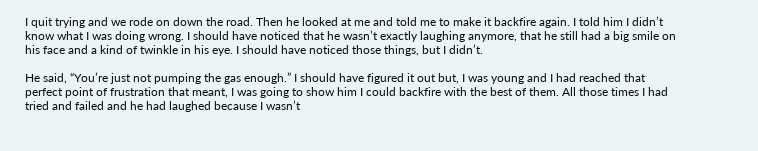I quit trying and we rode on down the road. Then he looked at me and told me to make it backfire again. I told him I didn’t know what I was doing wrong. I should have noticed that he wasn’t exactly laughing anymore, that he still had a big smile on his face and a kind of twinkle in his eye. I should have noticed those things, but I didn’t.

He said, “You’re just not pumping the gas enough.” I should have figured it out but, I was young and I had reached that perfect point of frustration that meant, I was going to show him I could backfire with the best of them. All those times I had tried and failed and he had laughed because I wasn’t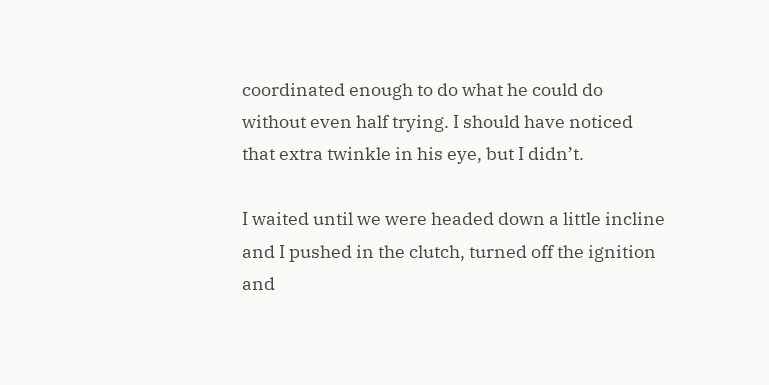coordinated enough to do what he could do without even half trying. I should have noticed that extra twinkle in his eye, but I didn’t.

I waited until we were headed down a little incline and I pushed in the clutch, turned off the ignition and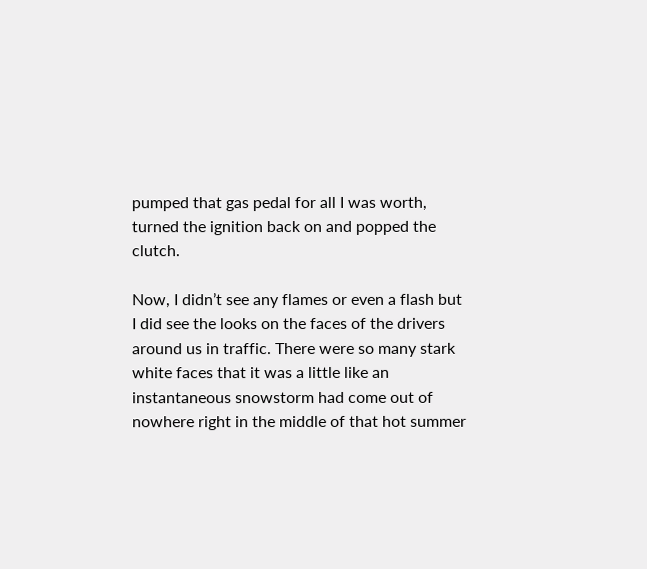pumped that gas pedal for all I was worth, turned the ignition back on and popped the clutch.

Now, I didn’t see any flames or even a flash but I did see the looks on the faces of the drivers around us in traffic. There were so many stark white faces that it was a little like an instantaneous snowstorm had come out of nowhere right in the middle of that hot summer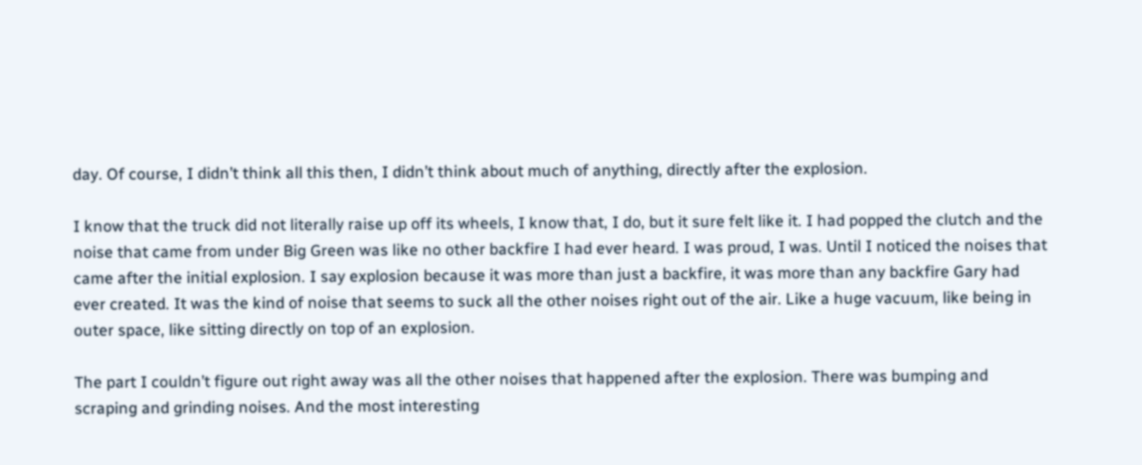day. Of course, I didn’t think all this then, I didn’t think about much of anything, directly after the explosion.

I know that the truck did not literally raise up off its wheels, I know that, I do, but it sure felt like it. I had popped the clutch and the noise that came from under Big Green was like no other backfire I had ever heard. I was proud, I was. Until I noticed the noises that came after the initial explosion. I say explosion because it was more than just a backfire, it was more than any backfire Gary had ever created. It was the kind of noise that seems to suck all the other noises right out of the air. Like a huge vacuum, like being in outer space, like sitting directly on top of an explosion.

The part I couldn’t figure out right away was all the other noises that happened after the explosion. There was bumping and scraping and grinding noises. And the most interesting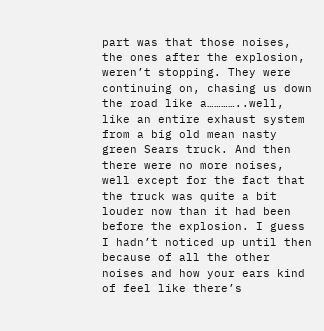part was that those noises, the ones after the explosion, weren’t stopping. They were continuing on, chasing us down the road like a…………..well, like an entire exhaust system from a big old mean nasty green Sears truck. And then there were no more noises, well except for the fact that the truck was quite a bit louder now than it had been before the explosion. I guess I hadn’t noticed up until then because of all the other noises and how your ears kind of feel like there’s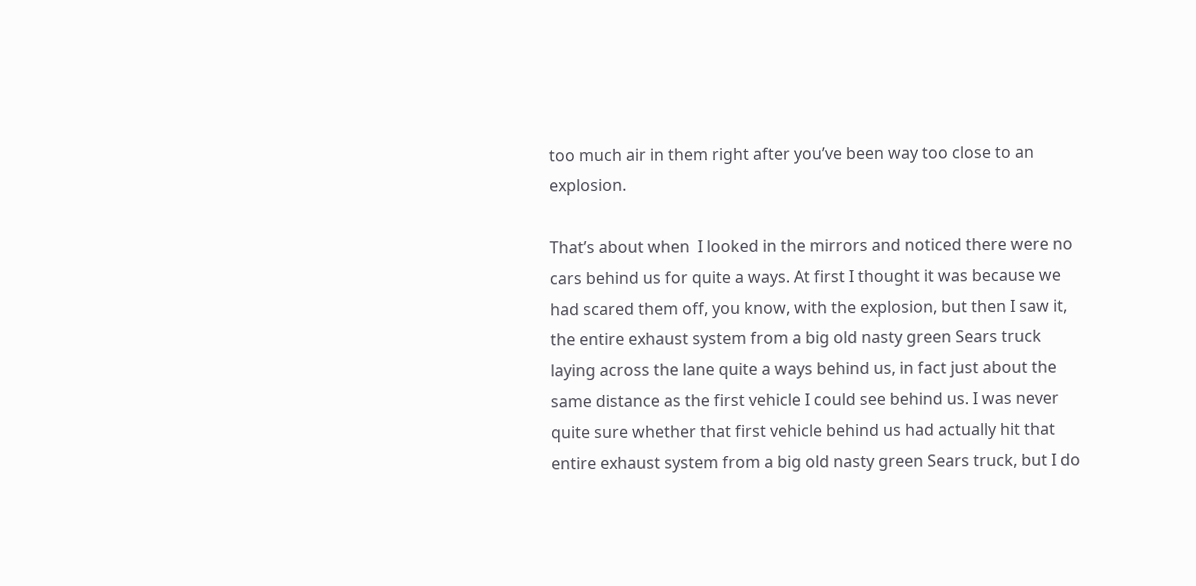too much air in them right after you’ve been way too close to an explosion.

That’s about when  I looked in the mirrors and noticed there were no cars behind us for quite a ways. At first I thought it was because we had scared them off, you know, with the explosion, but then I saw it, the entire exhaust system from a big old nasty green Sears truck laying across the lane quite a ways behind us, in fact just about the same distance as the first vehicle I could see behind us. I was never quite sure whether that first vehicle behind us had actually hit that entire exhaust system from a big old nasty green Sears truck, but I do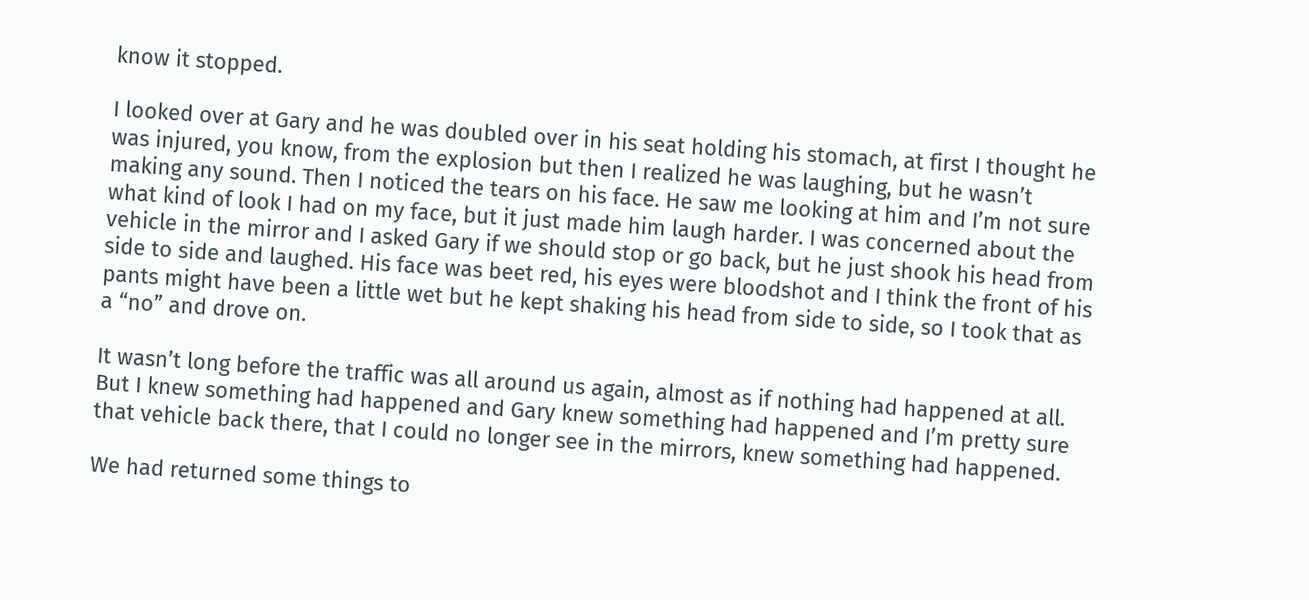know it stopped.

I looked over at Gary and he was doubled over in his seat holding his stomach, at first I thought he was injured, you know, from the explosion but then I realized he was laughing, but he wasn’t making any sound. Then I noticed the tears on his face. He saw me looking at him and I’m not sure what kind of look I had on my face, but it just made him laugh harder. I was concerned about the vehicle in the mirror and I asked Gary if we should stop or go back, but he just shook his head from side to side and laughed. His face was beet red, his eyes were bloodshot and I think the front of his pants might have been a little wet but he kept shaking his head from side to side, so I took that as a “no” and drove on.

It wasn’t long before the traffic was all around us again, almost as if nothing had happened at all. But I knew something had happened and Gary knew something had happened and I’m pretty sure that vehicle back there, that I could no longer see in the mirrors, knew something had happened.

We had returned some things to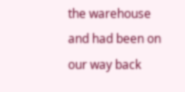the warehouse and had been on our way back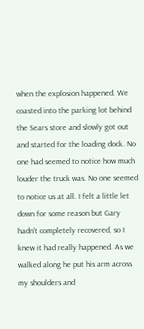when the explosion happened. We coasted into the parking lot behind the Sears store and slowly got out and started for the loading dock. No one had seemed to notice how much louder the truck was. No one seemed to notice us at all. I felt a little let down for some reason but Gary hadn’t completely recovered, so I knew it had really happened. As we walked along he put his arm across my shoulders and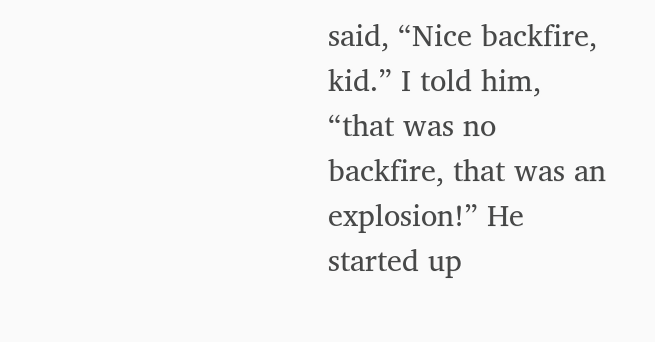said, “Nice backfire, kid.” I told him, “that was no backfire, that was an explosion!” He started up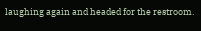laughing again and headed for the restroom.